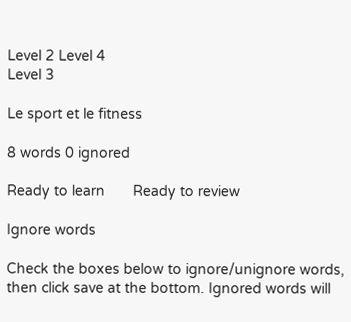Level 2 Level 4
Level 3

Le sport et le fitness

8 words 0 ignored

Ready to learn       Ready to review

Ignore words

Check the boxes below to ignore/unignore words, then click save at the bottom. Ignored words will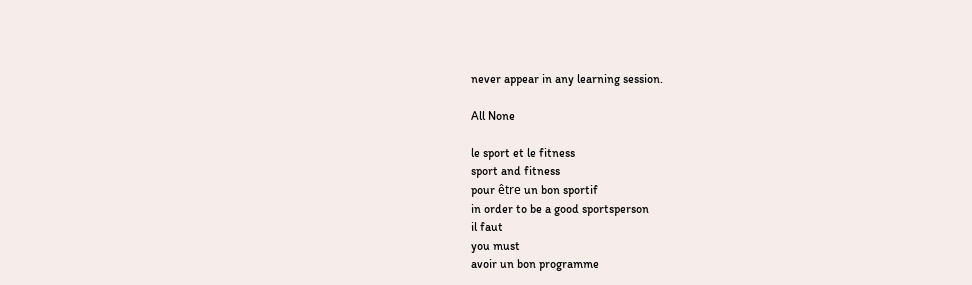never appear in any learning session.

All None

le sport et le fitness
sport and fitness
pour être un bon sportif
in order to be a good sportsperson
il faut
you must
avoir un bon programme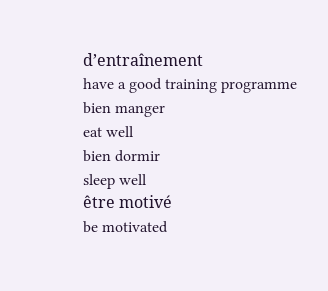d’entraînement
have a good training programme
bien manger
eat well
bien dormir
sleep well
être motivé
be motivated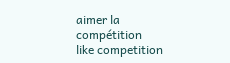aimer la compétition
like competition